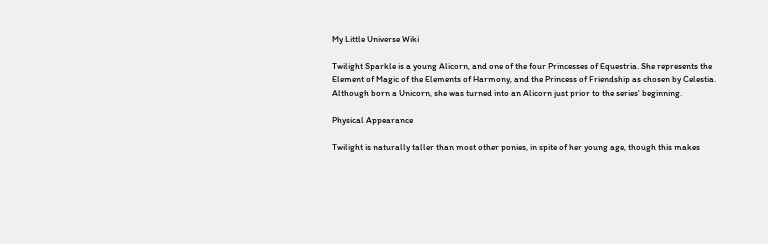My Little Universe Wiki

Twilight Sparkle is a young Alicorn, and one of the four Princesses of Equestria. She represents the Element of Magic of the Elements of Harmony, and the Princess of Friendship as chosen by Celestia. Although born a Unicorn, she was turned into an Alicorn just prior to the series' beginning.

Physical Appearance

Twilight is naturally taller than most other ponies, in spite of her young age, though this makes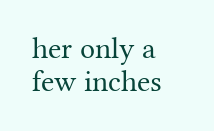her only a few inches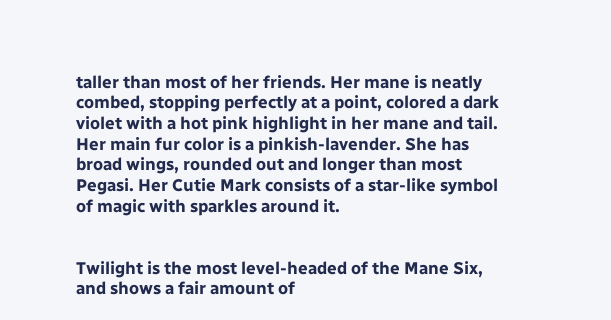taller than most of her friends. Her mane is neatly combed, stopping perfectly at a point, colored a dark violet with a hot pink highlight in her mane and tail. Her main fur color is a pinkish-lavender. She has broad wings, rounded out and longer than most Pegasi. Her Cutie Mark consists of a star-like symbol of magic with sparkles around it.


Twilight is the most level-headed of the Mane Six, and shows a fair amount of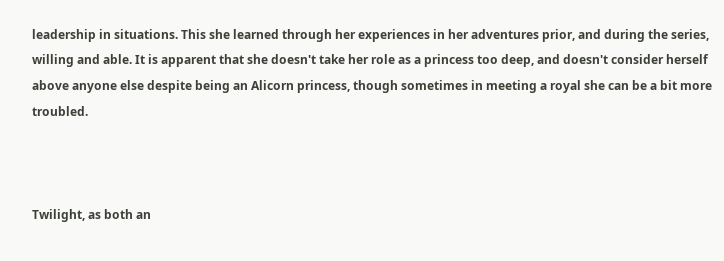leadership in situations. This she learned through her experiences in her adventures prior, and during the series, willing and able. It is apparent that she doesn't take her role as a princess too deep, and doesn't consider herself above anyone else despite being an Alicorn princess, though sometimes in meeting a royal she can be a bit more troubled.



Twilight, as both an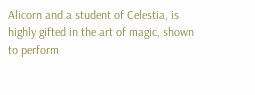Alicorn and a student of Celestia, is highly gifted in the art of magic, shown to perform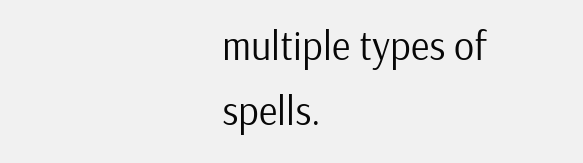multiple types of spells.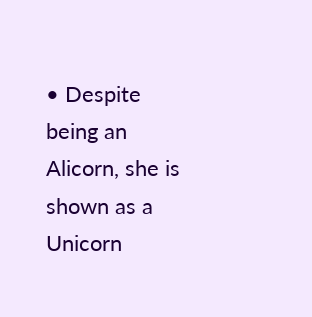• Despite being an Alicorn, she is shown as a Unicorn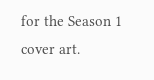for the Season 1 cover art.